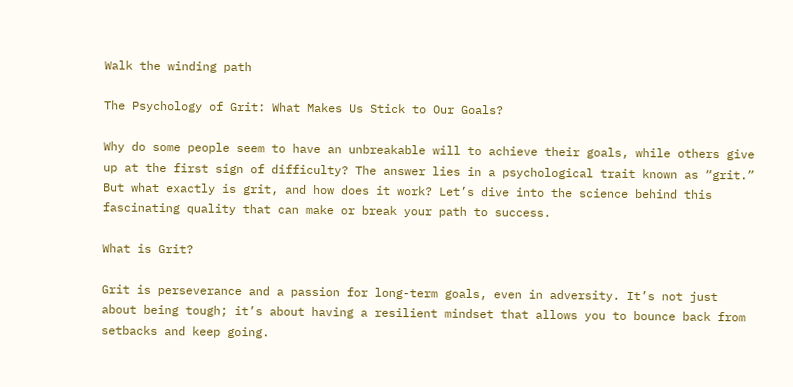Walk the winding path

The Psychology of Grit: What Makes Us Stick to Our Goals?

Why do some people seem to have an unbreakable will to achieve their goals, while others give up at the first sign of difficulty? The answer lies in a psychological trait known as “grit.” But what exactly is grit, and how does it work? Let’s dive into the science behind this fascinating quality that can make or break your path to success.

What is Grit?

Grit is perseverance and a passion for long-term goals, even in adversity. It’s not just about being tough; it’s about having a resilient mindset that allows you to bounce back from setbacks and keep going.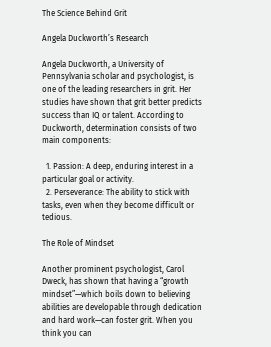The Science Behind Grit

Angela Duckworth’s Research

Angela Duckworth, a University of Pennsylvania scholar and psychologist, is one of the leading researchers in grit. Her studies have shown that grit better predicts success than IQ or talent. According to Duckworth, determination consists of two main components:

  1. Passion: A deep, enduring interest in a particular goal or activity.
  2. Perseverance: The ability to stick with tasks, even when they become difficult or tedious.

The Role of Mindset

Another prominent psychologist, Carol Dweck, has shown that having a “growth mindset”—which boils down to believing abilities are developable through dedication and hard work—can foster grit. When you think you can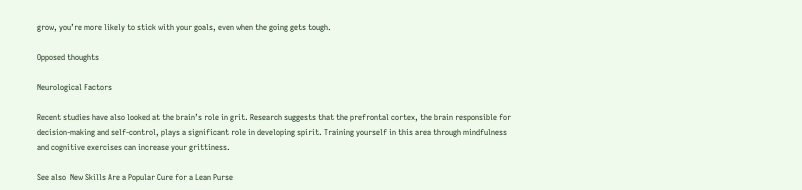grow, you’re more likely to stick with your goals, even when the going gets tough.

Opposed thoughts

Neurological Factors

Recent studies have also looked at the brain’s role in grit. Research suggests that the prefrontal cortex, the brain responsible for decision-making and self-control, plays a significant role in developing spirit. Training yourself in this area through mindfulness and cognitive exercises can increase your grittiness.

See also  New Skills Are a Popular Cure for a Lean Purse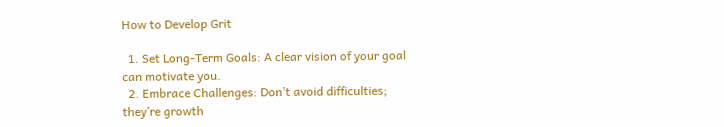How to Develop Grit

  1. Set Long-Term Goals: A clear vision of your goal can motivate you.
  2. Embrace Challenges: Don’t avoid difficulties; they’re growth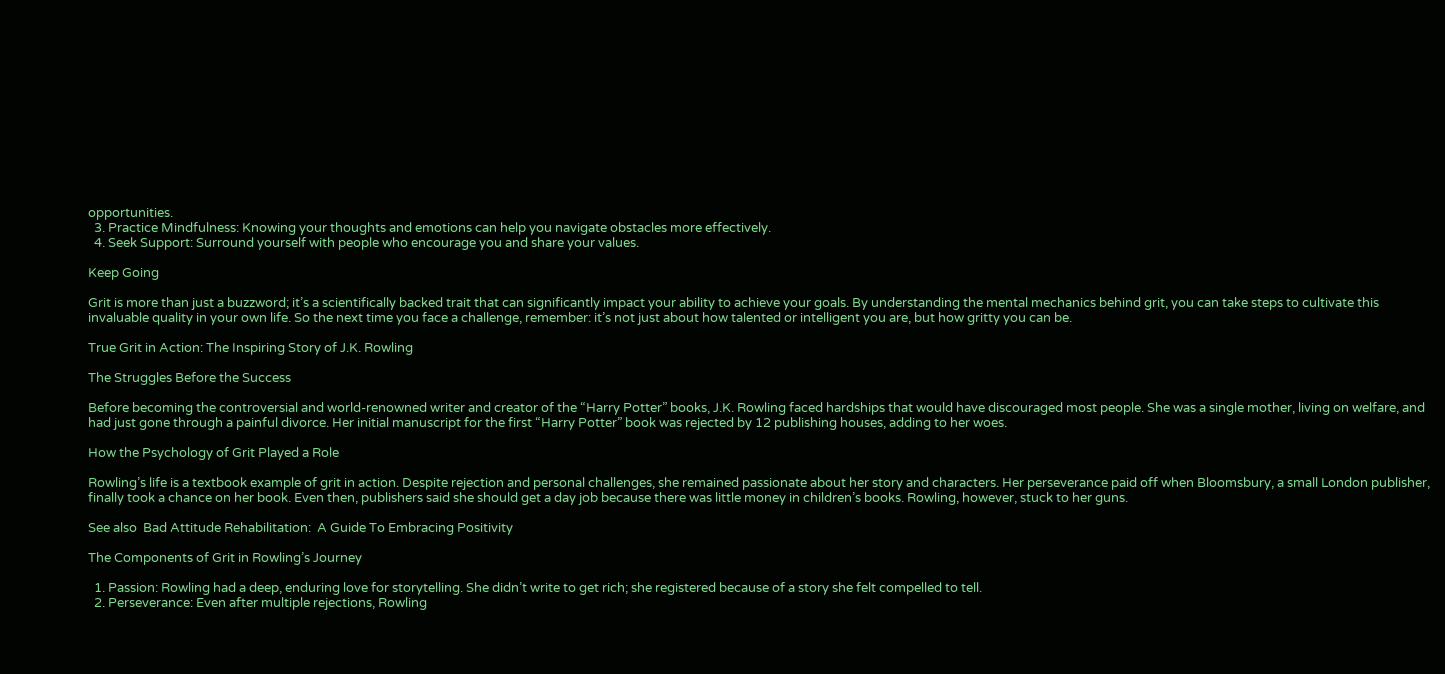opportunities.
  3. Practice Mindfulness: Knowing your thoughts and emotions can help you navigate obstacles more effectively.
  4. Seek Support: Surround yourself with people who encourage you and share your values.

Keep Going

Grit is more than just a buzzword; it’s a scientifically backed trait that can significantly impact your ability to achieve your goals. By understanding the mental mechanics behind grit, you can take steps to cultivate this invaluable quality in your own life. So the next time you face a challenge, remember: it’s not just about how talented or intelligent you are, but how gritty you can be.

True Grit in Action: The Inspiring Story of J.K. Rowling

The Struggles Before the Success

Before becoming the controversial and world-renowned writer and creator of the “Harry Potter” books, J.K. Rowling faced hardships that would have discouraged most people. She was a single mother, living on welfare, and had just gone through a painful divorce. Her initial manuscript for the first “Harry Potter” book was rejected by 12 publishing houses, adding to her woes.

How the Psychology of Grit Played a Role

Rowling’s life is a textbook example of grit in action. Despite rejection and personal challenges, she remained passionate about her story and characters. Her perseverance paid off when Bloomsbury, a small London publisher, finally took a chance on her book. Even then, publishers said she should get a day job because there was little money in children’s books. Rowling, however, stuck to her guns.

See also  Bad Attitude Rehabilitation:  A Guide To Embracing Positivity

The Components of Grit in Rowling’s Journey

  1. Passion: Rowling had a deep, enduring love for storytelling. She didn’t write to get rich; she registered because of a story she felt compelled to tell.
  2. Perseverance: Even after multiple rejections, Rowling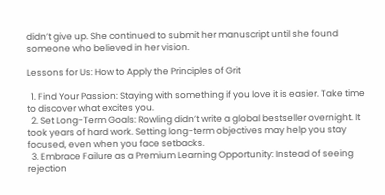didn’t give up. She continued to submit her manuscript until she found someone who believed in her vision.

Lessons for Us: How to Apply the Principles of Grit

  1. Find Your Passion: Staying with something if you love it is easier. Take time to discover what excites you.
  2. Set Long-Term Goals: Rowling didn’t write a global bestseller overnight. It took years of hard work. Setting long-term objectives may help you stay focused, even when you face setbacks.
  3. Embrace Failure as a Premium Learning Opportunity: Instead of seeing rejection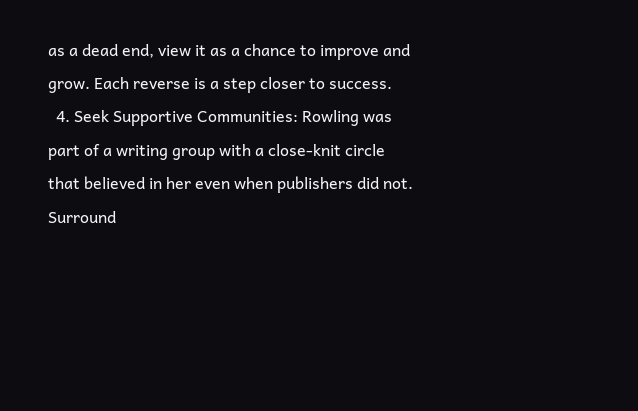as a dead end, view it as a chance to improve and grow. Each reverse is a step closer to success.
  4. Seek Supportive Communities: Rowling was part of a writing group with a close-knit circle that believed in her even when publishers did not. Surround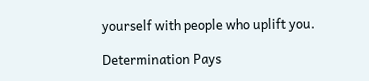yourself with people who uplift you.

Determination Pays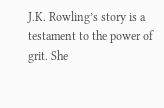J.K. Rowling’s story is a testament to the power of grit. She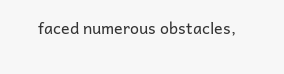faced numerous obstacles,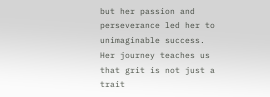but her passion and perseverance led her to unimaginable success. Her journey teaches us that grit is not just a trait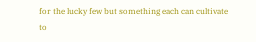for the lucky few but something each can cultivate to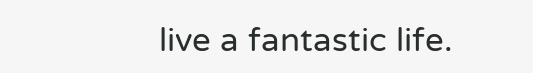live a fantastic life.